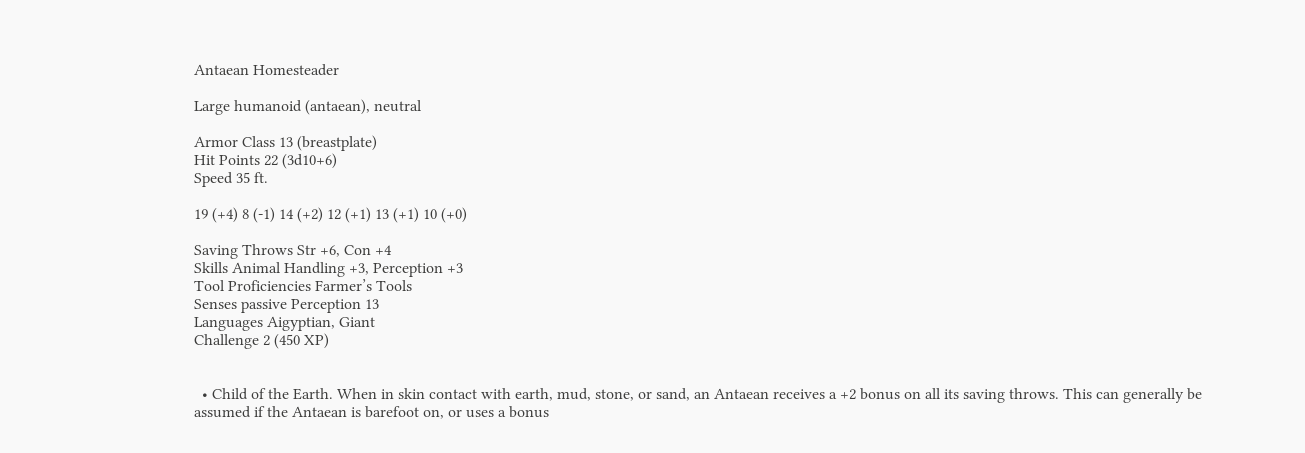Antaean Homesteader

Large humanoid (antaean), neutral

Armor Class 13 (breastplate)
Hit Points 22 (3d10+6)
Speed 35 ft.

19 (+4) 8 (-1) 14 (+2) 12 (+1) 13 (+1) 10 (+0)

Saving Throws Str +6, Con +4
Skills Animal Handling +3, Perception +3
Tool Proficiencies Farmer’s Tools
Senses passive Perception 13
Languages Aigyptian, Giant
Challenge 2 (450 XP)


  • Child of the Earth. When in skin contact with earth, mud, stone, or sand, an Antaean receives a +2 bonus on all its saving throws. This can generally be assumed if the Antaean is barefoot on, or uses a bonus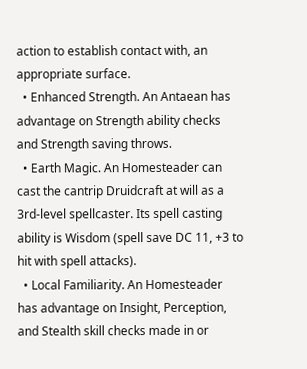action to establish contact with, an appropriate surface.
  • Enhanced Strength. An Antaean has advantage on Strength ability checks and Strength saving throws.
  • Earth Magic. An Homesteader can cast the cantrip Druidcraft at will as a 3rd-level spellcaster. Its spell casting ability is Wisdom (spell save DC 11, +3 to hit with spell attacks).
  • Local Familiarity. An Homesteader has advantage on Insight, Perception, and Stealth skill checks made in or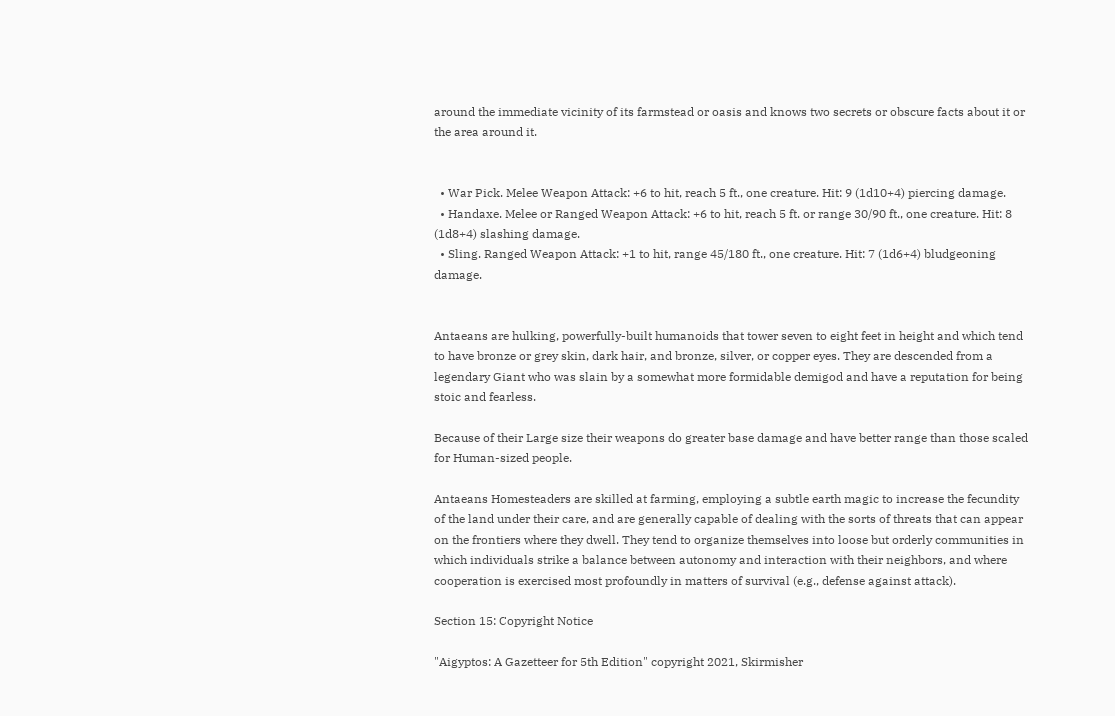around the immediate vicinity of its farmstead or oasis and knows two secrets or obscure facts about it or the area around it.


  • War Pick. Melee Weapon Attack: +6 to hit, reach 5 ft., one creature. Hit: 9 (1d10+4) piercing damage.
  • Handaxe. Melee or Ranged Weapon Attack: +6 to hit, reach 5 ft. or range 30/90 ft., one creature. Hit: 8 (1d8+4) slashing damage.
  • Sling. Ranged Weapon Attack: +1 to hit, range 45/180 ft., one creature. Hit: 7 (1d6+4) bludgeoning damage.


Antaeans are hulking, powerfully-built humanoids that tower seven to eight feet in height and which tend to have bronze or grey skin, dark hair, and bronze, silver, or copper eyes. They are descended from a legendary Giant who was slain by a somewhat more formidable demigod and have a reputation for being stoic and fearless.

Because of their Large size their weapons do greater base damage and have better range than those scaled for Human-sized people.

Antaeans Homesteaders are skilled at farming, employing a subtle earth magic to increase the fecundity of the land under their care, and are generally capable of dealing with the sorts of threats that can appear on the frontiers where they dwell. They tend to organize themselves into loose but orderly communities in which individuals strike a balance between autonomy and interaction with their neighbors, and where cooperation is exercised most profoundly in matters of survival (e.g., defense against attack).

Section 15: Copyright Notice

"Aigyptos: A Gazetteer for 5th Edition" copyright 2021, Skirmisher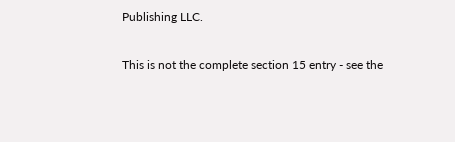Publishing LLC.

This is not the complete section 15 entry - see the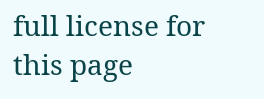full license for this page